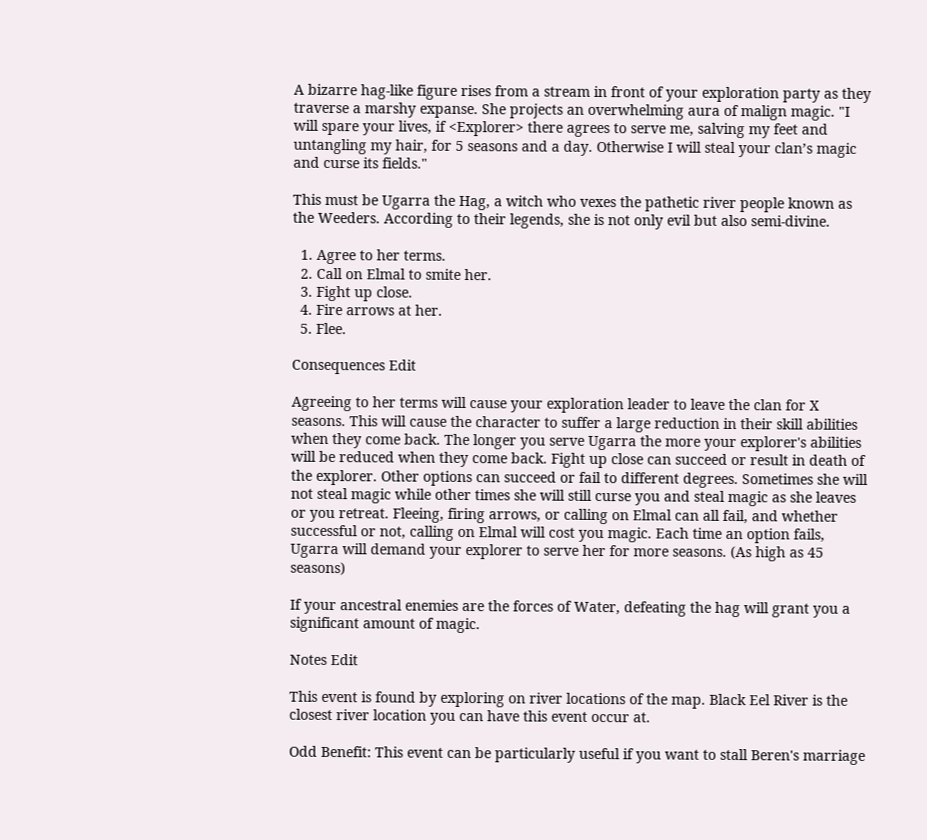A bizarre hag-like figure rises from a stream in front of your exploration party as they traverse a marshy expanse. She projects an overwhelming aura of malign magic. "I will spare your lives, if <Explorer> there agrees to serve me, salving my feet and untangling my hair, for 5 seasons and a day. Otherwise I will steal your clan’s magic and curse its fields."

This must be Ugarra the Hag, a witch who vexes the pathetic river people known as the Weeders. According to their legends, she is not only evil but also semi-divine.

  1. Agree to her terms.
  2. Call on Elmal to smite her.
  3. Fight up close.
  4. Fire arrows at her.
  5. Flee.

Consequences Edit

Agreeing to her terms will cause your exploration leader to leave the clan for X seasons. This will cause the character to suffer a large reduction in their skill abilities when they come back. The longer you serve Ugarra the more your explorer's abilities will be reduced when they come back. Fight up close can succeed or result in death of the explorer. Other options can succeed or fail to different degrees. Sometimes she will not steal magic while other times she will still curse you and steal magic as she leaves or you retreat. Fleeing, firing arrows, or calling on Elmal can all fail, and whether successful or not, calling on Elmal will cost you magic. Each time an option fails, Ugarra will demand your explorer to serve her for more seasons. (As high as 45 seasons)

If your ancestral enemies are the forces of Water, defeating the hag will grant you a significant amount of magic.

Notes Edit

This event is found by exploring on river locations of the map. Black Eel River is the closest river location you can have this event occur at.

Odd Benefit: This event can be particularly useful if you want to stall Beren's marriage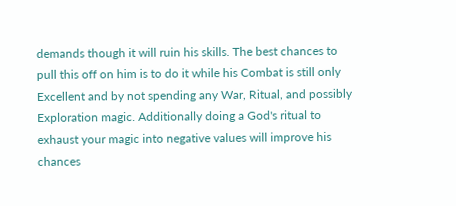demands though it will ruin his skills. The best chances to pull this off on him is to do it while his Combat is still only Excellent and by not spending any War, Ritual, and possibly Exploration magic. Additionally doing a God's ritual to exhaust your magic into negative values will improve his chances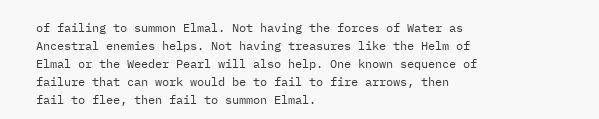of failing to summon Elmal. Not having the forces of Water as Ancestral enemies helps. Not having treasures like the Helm of Elmal or the Weeder Pearl will also help. One known sequence of failure that can work would be to fail to fire arrows, then fail to flee, then fail to summon Elmal.